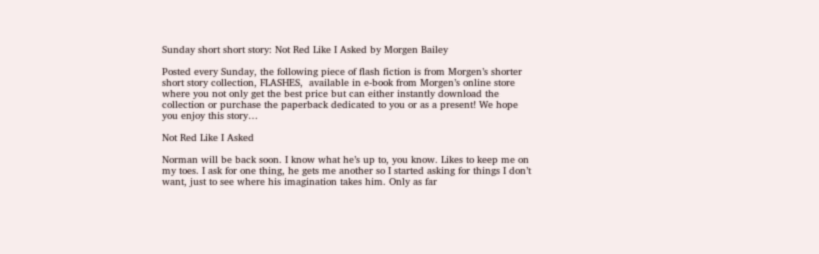Sunday short short story: Not Red Like I Asked by Morgen Bailey

Posted every Sunday, the following piece of flash fiction is from Morgen’s shorter short story collection, FLASHES,  available in e-book from Morgen’s online store where you not only get the best price but can either instantly download the collection or purchase the paperback dedicated to you or as a present! We hope you enjoy this story…

Not Red Like I Asked

Norman will be back soon. I know what he’s up to, you know. Likes to keep me on my toes. I ask for one thing, he gets me another so I started asking for things I don’t want, just to see where his imagination takes him. Only as far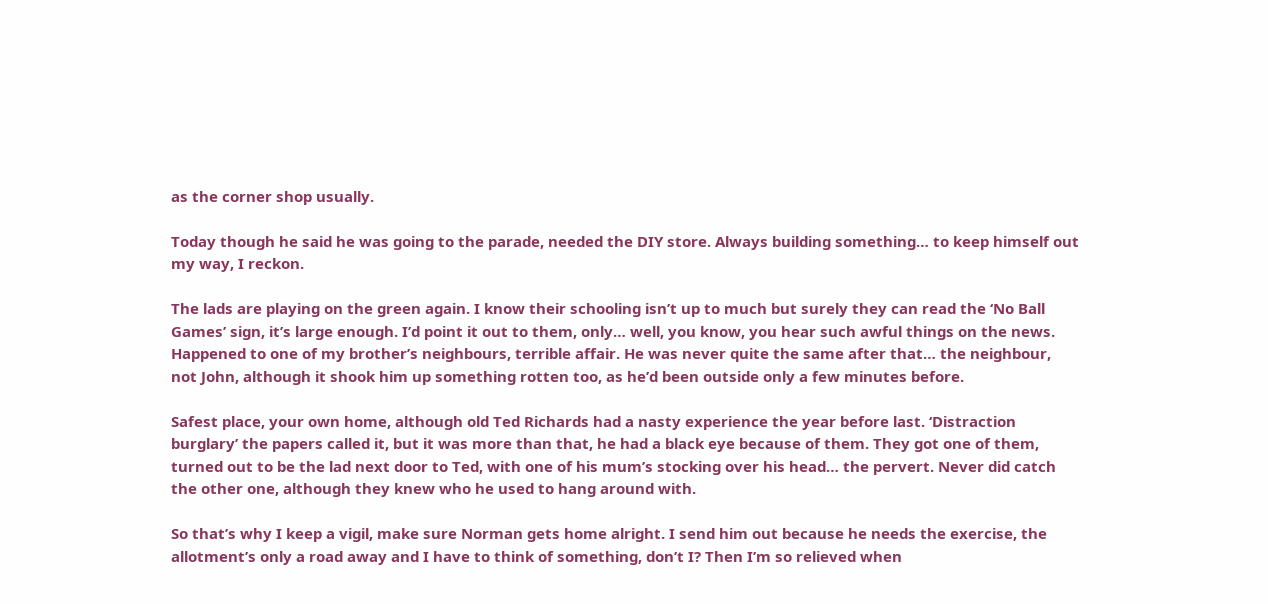as the corner shop usually.

Today though he said he was going to the parade, needed the DIY store. Always building something… to keep himself out my way, I reckon.

The lads are playing on the green again. I know their schooling isn’t up to much but surely they can read the ‘No Ball Games’ sign, it’s large enough. I’d point it out to them, only… well, you know, you hear such awful things on the news. Happened to one of my brother’s neighbours, terrible affair. He was never quite the same after that… the neighbour, not John, although it shook him up something rotten too, as he’d been outside only a few minutes before.

Safest place, your own home, although old Ted Richards had a nasty experience the year before last. ‘Distraction burglary’ the papers called it, but it was more than that, he had a black eye because of them. They got one of them, turned out to be the lad next door to Ted, with one of his mum’s stocking over his head… the pervert. Never did catch the other one, although they knew who he used to hang around with.

So that’s why I keep a vigil, make sure Norman gets home alright. I send him out because he needs the exercise, the allotment’s only a road away and I have to think of something, don’t I? Then I’m so relieved when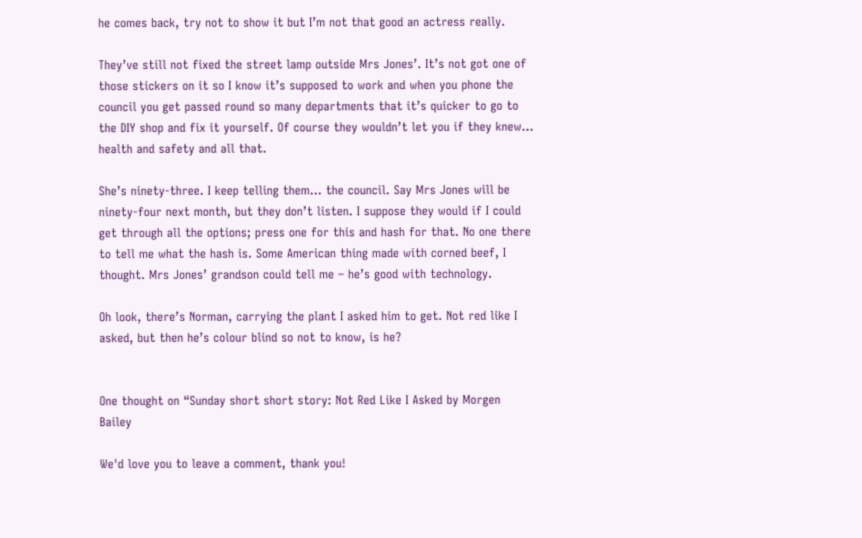he comes back, try not to show it but I’m not that good an actress really.

They’ve still not fixed the street lamp outside Mrs Jones’. It’s not got one of those stickers on it so I know it’s supposed to work and when you phone the council you get passed round so many departments that it’s quicker to go to the DIY shop and fix it yourself. Of course they wouldn’t let you if they knew… health and safety and all that.

She’s ninety-three. I keep telling them… the council. Say Mrs Jones will be ninety-four next month, but they don’t listen. I suppose they would if I could get through all the options; press one for this and hash for that. No one there to tell me what the hash is. Some American thing made with corned beef, I thought. Mrs Jones’ grandson could tell me – he’s good with technology.

Oh look, there’s Norman, carrying the plant I asked him to get. Not red like I asked, but then he’s colour blind so not to know, is he?


One thought on “Sunday short short story: Not Red Like I Asked by Morgen Bailey

We'd love you to leave a comment, thank you!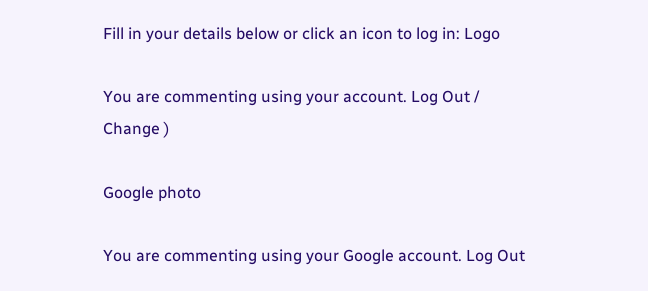Fill in your details below or click an icon to log in: Logo

You are commenting using your account. Log Out /  Change )

Google photo

You are commenting using your Google account. Log Out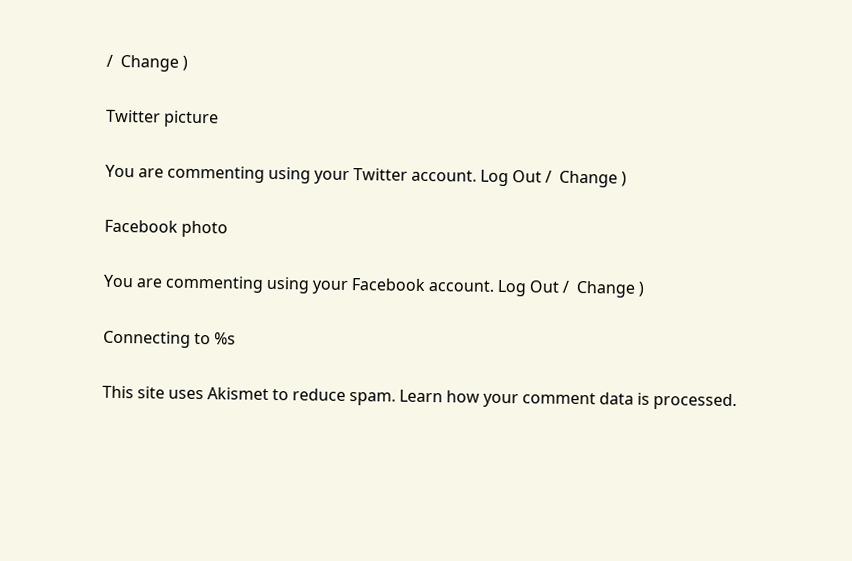/  Change )

Twitter picture

You are commenting using your Twitter account. Log Out /  Change )

Facebook photo

You are commenting using your Facebook account. Log Out /  Change )

Connecting to %s

This site uses Akismet to reduce spam. Learn how your comment data is processed.